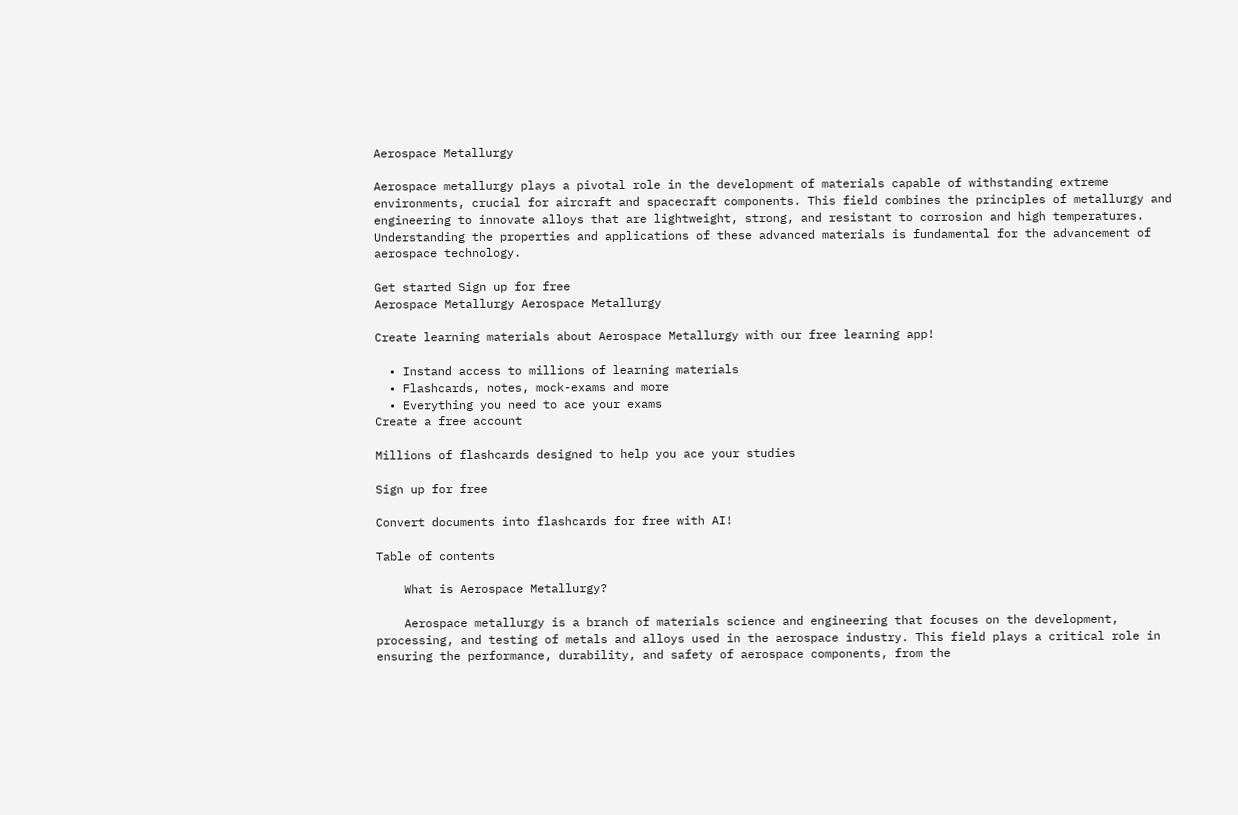Aerospace Metallurgy

Aerospace metallurgy plays a pivotal role in the development of materials capable of withstanding extreme environments, crucial for aircraft and spacecraft components. This field combines the principles of metallurgy and engineering to innovate alloys that are lightweight, strong, and resistant to corrosion and high temperatures. Understanding the properties and applications of these advanced materials is fundamental for the advancement of aerospace technology.

Get started Sign up for free
Aerospace Metallurgy Aerospace Metallurgy

Create learning materials about Aerospace Metallurgy with our free learning app!

  • Instand access to millions of learning materials
  • Flashcards, notes, mock-exams and more
  • Everything you need to ace your exams
Create a free account

Millions of flashcards designed to help you ace your studies

Sign up for free

Convert documents into flashcards for free with AI!

Table of contents

    What is Aerospace Metallurgy?

    Aerospace metallurgy is a branch of materials science and engineering that focuses on the development, processing, and testing of metals and alloys used in the aerospace industry. This field plays a critical role in ensuring the performance, durability, and safety of aerospace components, from the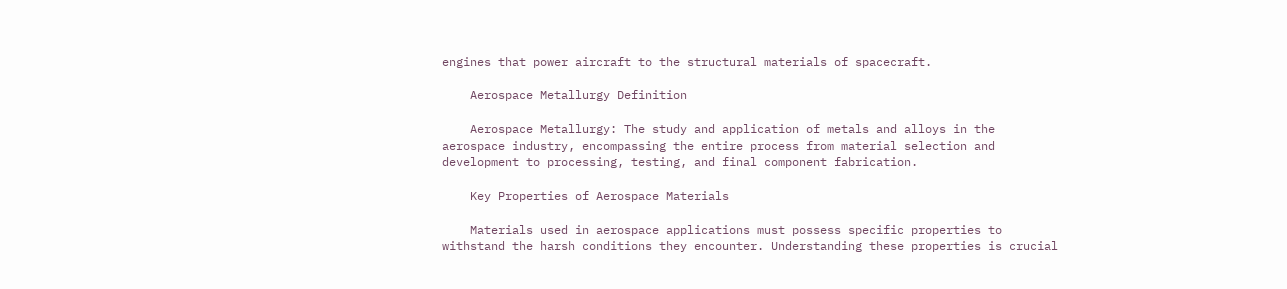engines that power aircraft to the structural materials of spacecraft.

    Aerospace Metallurgy Definition

    Aerospace Metallurgy: The study and application of metals and alloys in the aerospace industry, encompassing the entire process from material selection and development to processing, testing, and final component fabrication.

    Key Properties of Aerospace Materials

    Materials used in aerospace applications must possess specific properties to withstand the harsh conditions they encounter. Understanding these properties is crucial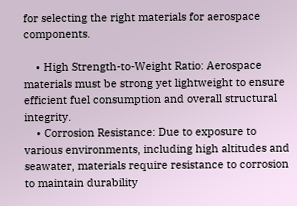for selecting the right materials for aerospace components.

    • High Strength-to-Weight Ratio: Aerospace materials must be strong yet lightweight to ensure efficient fuel consumption and overall structural integrity.
    • Corrosion Resistance: Due to exposure to various environments, including high altitudes and seawater, materials require resistance to corrosion to maintain durability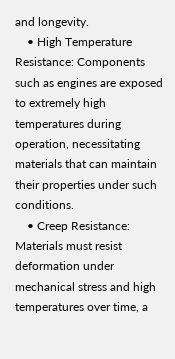and longevity.
    • High Temperature Resistance: Components such as engines are exposed to extremely high temperatures during operation, necessitating materials that can maintain their properties under such conditions.
    • Creep Resistance: Materials must resist deformation under mechanical stress and high temperatures over time, a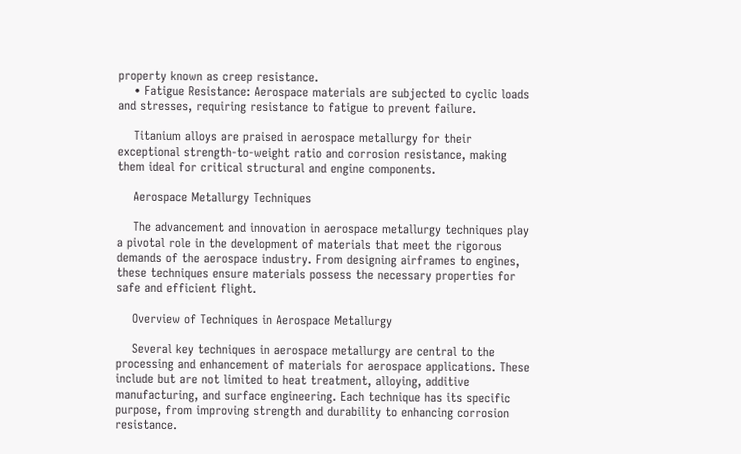property known as creep resistance.
    • Fatigue Resistance: Aerospace materials are subjected to cyclic loads and stresses, requiring resistance to fatigue to prevent failure.

    Titanium alloys are praised in aerospace metallurgy for their exceptional strength-to-weight ratio and corrosion resistance, making them ideal for critical structural and engine components.

    Aerospace Metallurgy Techniques

    The advancement and innovation in aerospace metallurgy techniques play a pivotal role in the development of materials that meet the rigorous demands of the aerospace industry. From designing airframes to engines, these techniques ensure materials possess the necessary properties for safe and efficient flight.

    Overview of Techniques in Aerospace Metallurgy

    Several key techniques in aerospace metallurgy are central to the processing and enhancement of materials for aerospace applications. These include but are not limited to heat treatment, alloying, additive manufacturing, and surface engineering. Each technique has its specific purpose, from improving strength and durability to enhancing corrosion resistance.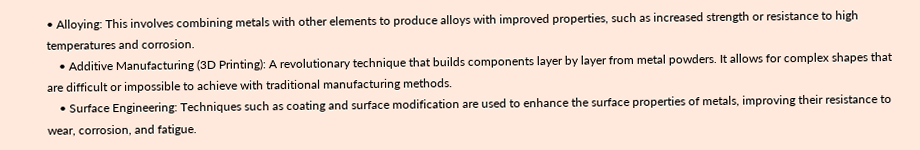• Alloying: This involves combining metals with other elements to produce alloys with improved properties, such as increased strength or resistance to high temperatures and corrosion.
    • Additive Manufacturing (3D Printing): A revolutionary technique that builds components layer by layer from metal powders. It allows for complex shapes that are difficult or impossible to achieve with traditional manufacturing methods.
    • Surface Engineering: Techniques such as coating and surface modification are used to enhance the surface properties of metals, improving their resistance to wear, corrosion, and fatigue.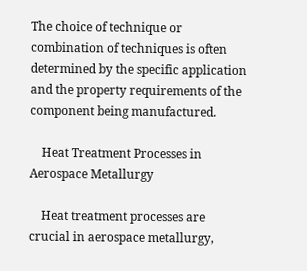The choice of technique or combination of techniques is often determined by the specific application and the property requirements of the component being manufactured.

    Heat Treatment Processes in Aerospace Metallurgy

    Heat treatment processes are crucial in aerospace metallurgy,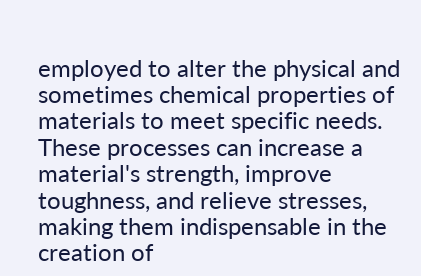employed to alter the physical and sometimes chemical properties of materials to meet specific needs. These processes can increase a material's strength, improve toughness, and relieve stresses, making them indispensable in the creation of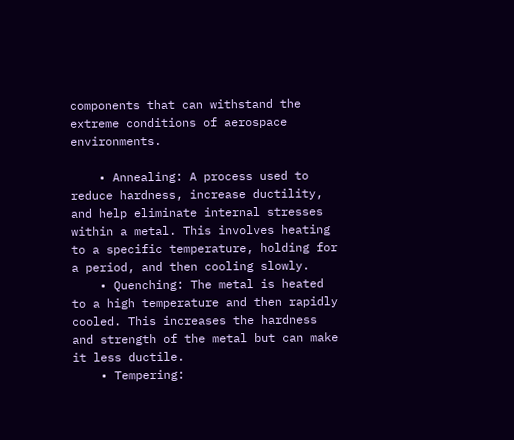components that can withstand the extreme conditions of aerospace environments.

    • Annealing: A process used to reduce hardness, increase ductility, and help eliminate internal stresses within a metal. This involves heating to a specific temperature, holding for a period, and then cooling slowly.
    • Quenching: The metal is heated to a high temperature and then rapidly cooled. This increases the hardness and strength of the metal but can make it less ductile.
    • Tempering: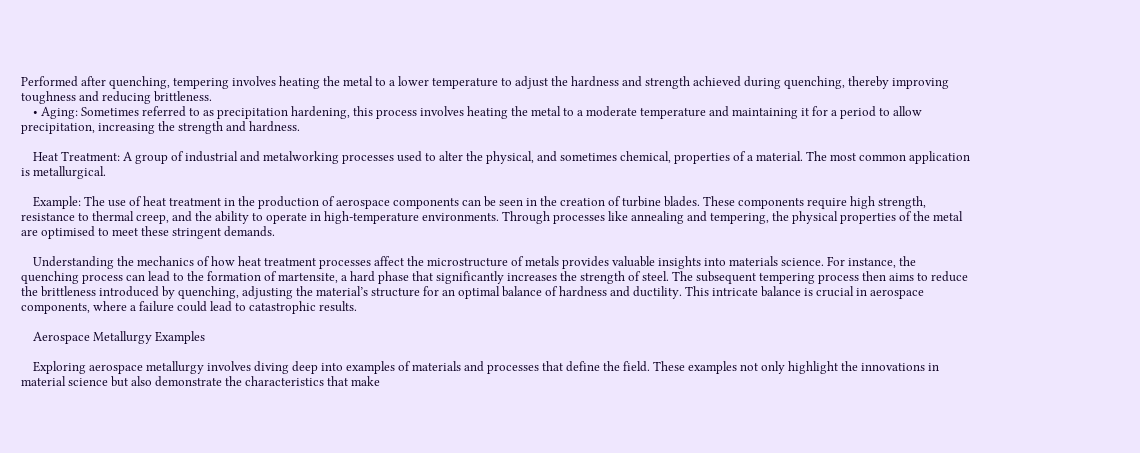Performed after quenching, tempering involves heating the metal to a lower temperature to adjust the hardness and strength achieved during quenching, thereby improving toughness and reducing brittleness.
    • Aging: Sometimes referred to as precipitation hardening, this process involves heating the metal to a moderate temperature and maintaining it for a period to allow precipitation, increasing the strength and hardness.

    Heat Treatment: A group of industrial and metalworking processes used to alter the physical, and sometimes chemical, properties of a material. The most common application is metallurgical.

    Example: The use of heat treatment in the production of aerospace components can be seen in the creation of turbine blades. These components require high strength, resistance to thermal creep, and the ability to operate in high-temperature environments. Through processes like annealing and tempering, the physical properties of the metal are optimised to meet these stringent demands.

    Understanding the mechanics of how heat treatment processes affect the microstructure of metals provides valuable insights into materials science. For instance, the quenching process can lead to the formation of martensite, a hard phase that significantly increases the strength of steel. The subsequent tempering process then aims to reduce the brittleness introduced by quenching, adjusting the material’s structure for an optimal balance of hardness and ductility. This intricate balance is crucial in aerospace components, where a failure could lead to catastrophic results.

    Aerospace Metallurgy Examples

    Exploring aerospace metallurgy involves diving deep into examples of materials and processes that define the field. These examples not only highlight the innovations in material science but also demonstrate the characteristics that make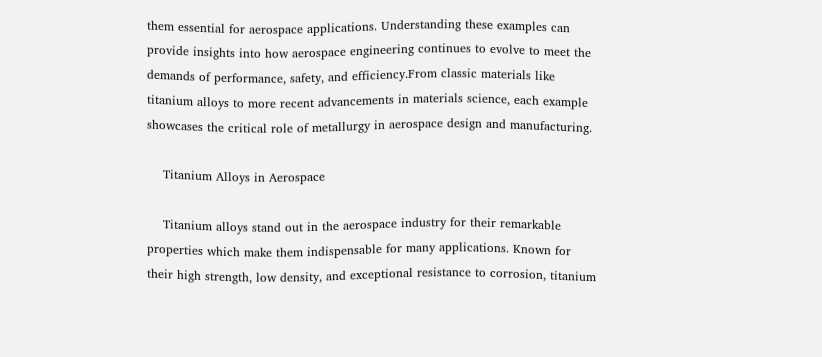them essential for aerospace applications. Understanding these examples can provide insights into how aerospace engineering continues to evolve to meet the demands of performance, safety, and efficiency.From classic materials like titanium alloys to more recent advancements in materials science, each example showcases the critical role of metallurgy in aerospace design and manufacturing.

    Titanium Alloys in Aerospace

    Titanium alloys stand out in the aerospace industry for their remarkable properties which make them indispensable for many applications. Known for their high strength, low density, and exceptional resistance to corrosion, titanium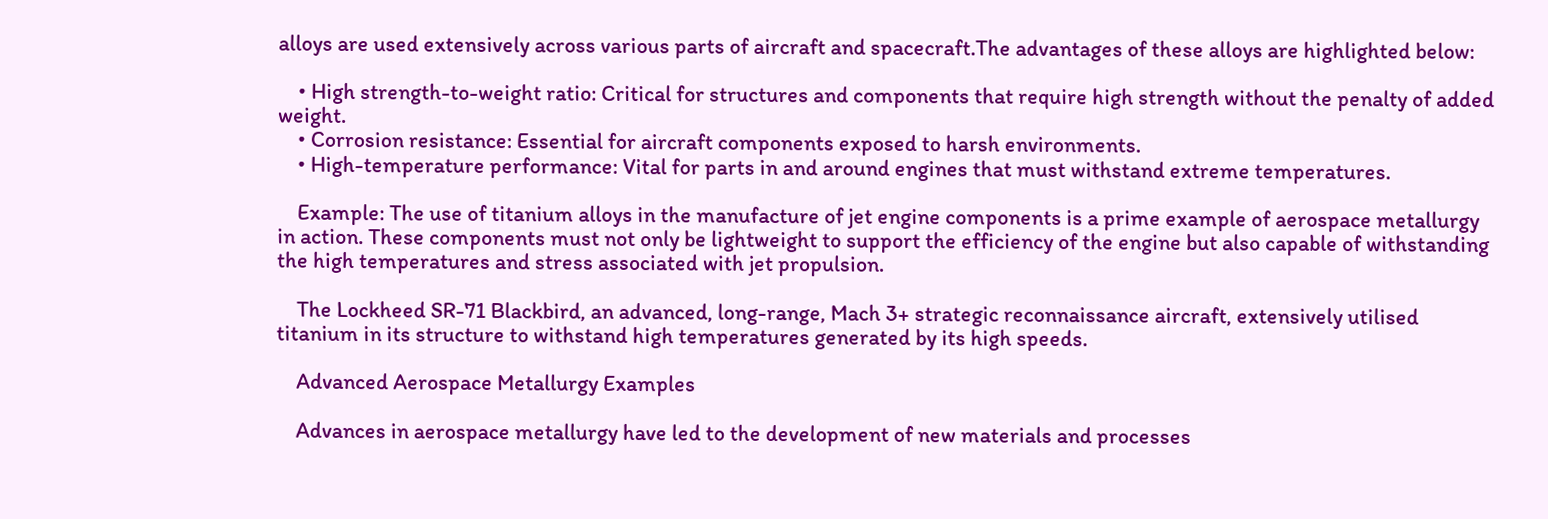alloys are used extensively across various parts of aircraft and spacecraft.The advantages of these alloys are highlighted below:

    • High strength-to-weight ratio: Critical for structures and components that require high strength without the penalty of added weight.
    • Corrosion resistance: Essential for aircraft components exposed to harsh environments.
    • High-temperature performance: Vital for parts in and around engines that must withstand extreme temperatures.

    Example: The use of titanium alloys in the manufacture of jet engine components is a prime example of aerospace metallurgy in action. These components must not only be lightweight to support the efficiency of the engine but also capable of withstanding the high temperatures and stress associated with jet propulsion.

    The Lockheed SR-71 Blackbird, an advanced, long-range, Mach 3+ strategic reconnaissance aircraft, extensively utilised titanium in its structure to withstand high temperatures generated by its high speeds.

    Advanced Aerospace Metallurgy Examples

    Advances in aerospace metallurgy have led to the development of new materials and processes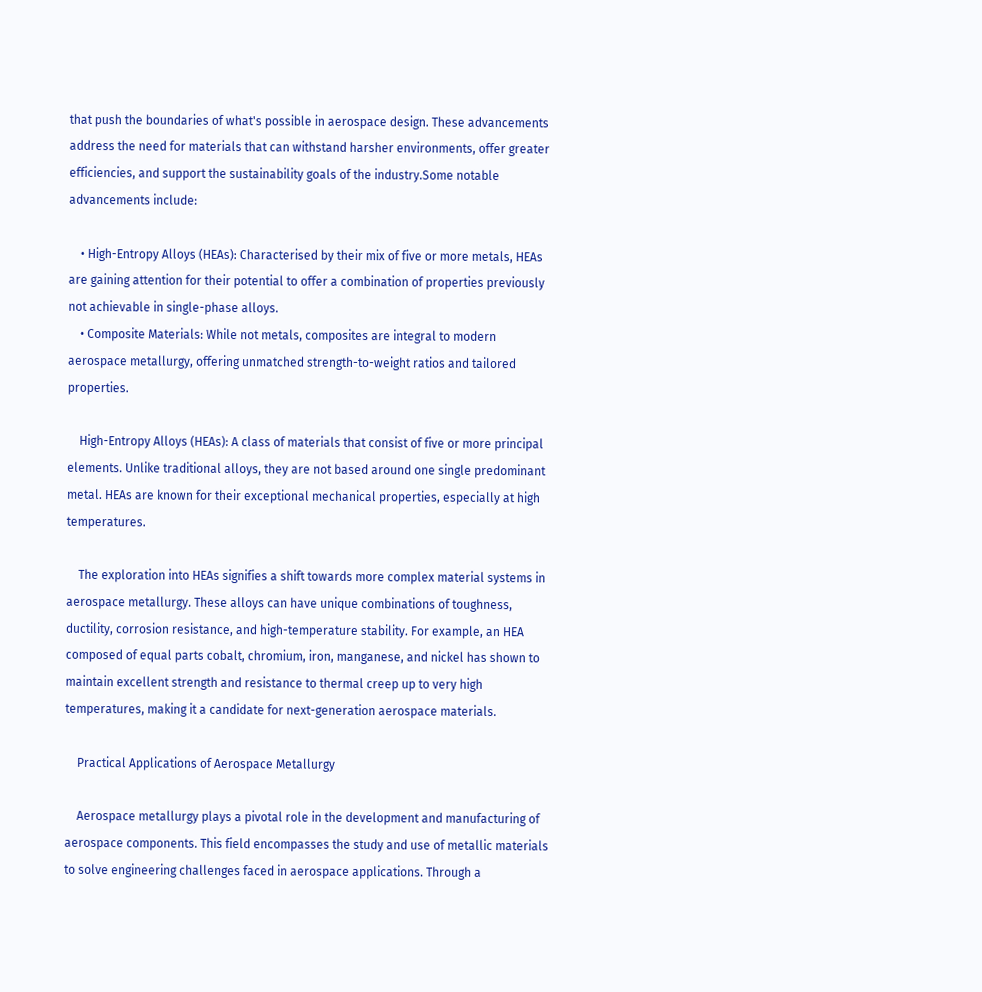that push the boundaries of what's possible in aerospace design. These advancements address the need for materials that can withstand harsher environments, offer greater efficiencies, and support the sustainability goals of the industry.Some notable advancements include:

    • High-Entropy Alloys (HEAs): Characterised by their mix of five or more metals, HEAs are gaining attention for their potential to offer a combination of properties previously not achievable in single-phase alloys.
    • Composite Materials: While not metals, composites are integral to modern aerospace metallurgy, offering unmatched strength-to-weight ratios and tailored properties.

    High-Entropy Alloys (HEAs): A class of materials that consist of five or more principal elements. Unlike traditional alloys, they are not based around one single predominant metal. HEAs are known for their exceptional mechanical properties, especially at high temperatures.

    The exploration into HEAs signifies a shift towards more complex material systems in aerospace metallurgy. These alloys can have unique combinations of toughness, ductility, corrosion resistance, and high-temperature stability. For example, an HEA composed of equal parts cobalt, chromium, iron, manganese, and nickel has shown to maintain excellent strength and resistance to thermal creep up to very high temperatures, making it a candidate for next-generation aerospace materials.

    Practical Applications of Aerospace Metallurgy

    Aerospace metallurgy plays a pivotal role in the development and manufacturing of aerospace components. This field encompasses the study and use of metallic materials to solve engineering challenges faced in aerospace applications. Through a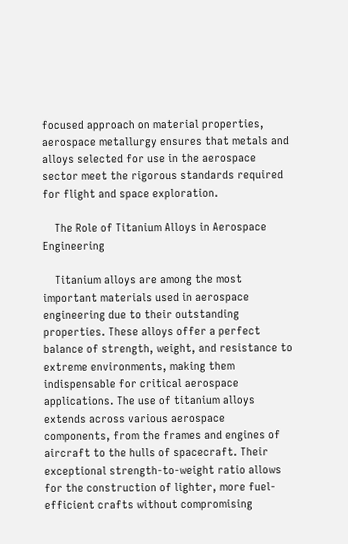focused approach on material properties, aerospace metallurgy ensures that metals and alloys selected for use in the aerospace sector meet the rigorous standards required for flight and space exploration.

    The Role of Titanium Alloys in Aerospace Engineering

    Titanium alloys are among the most important materials used in aerospace engineering due to their outstanding properties. These alloys offer a perfect balance of strength, weight, and resistance to extreme environments, making them indispensable for critical aerospace applications. The use of titanium alloys extends across various aerospace components, from the frames and engines of aircraft to the hulls of spacecraft. Their exceptional strength-to-weight ratio allows for the construction of lighter, more fuel-efficient crafts without compromising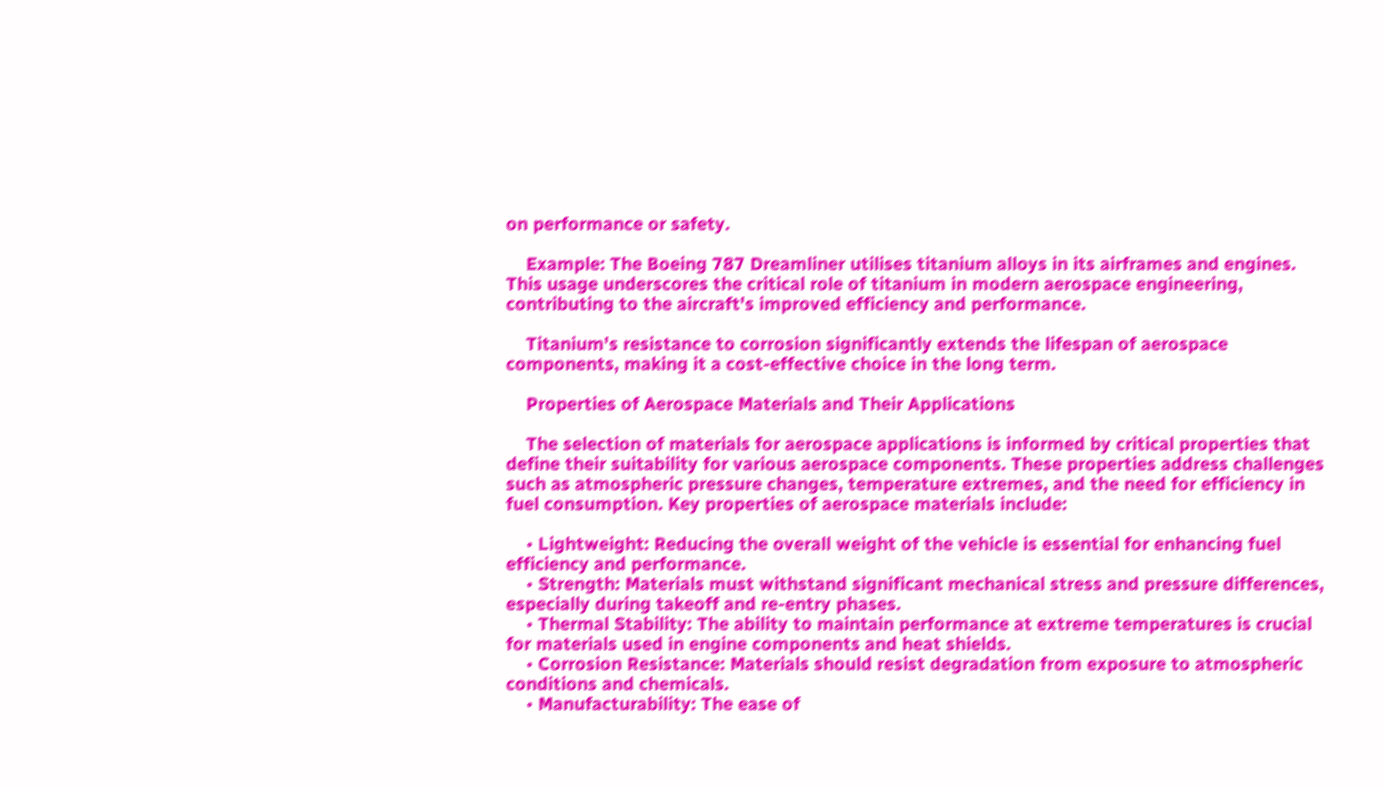on performance or safety.

    Example: The Boeing 787 Dreamliner utilises titanium alloys in its airframes and engines. This usage underscores the critical role of titanium in modern aerospace engineering, contributing to the aircraft's improved efficiency and performance.

    Titanium's resistance to corrosion significantly extends the lifespan of aerospace components, making it a cost-effective choice in the long term.

    Properties of Aerospace Materials and Their Applications

    The selection of materials for aerospace applications is informed by critical properties that define their suitability for various aerospace components. These properties address challenges such as atmospheric pressure changes, temperature extremes, and the need for efficiency in fuel consumption. Key properties of aerospace materials include:

    • Lightweight: Reducing the overall weight of the vehicle is essential for enhancing fuel efficiency and performance.
    • Strength: Materials must withstand significant mechanical stress and pressure differences, especially during takeoff and re-entry phases.
    • Thermal Stability: The ability to maintain performance at extreme temperatures is crucial for materials used in engine components and heat shields.
    • Corrosion Resistance: Materials should resist degradation from exposure to atmospheric conditions and chemicals.
    • Manufacturability: The ease of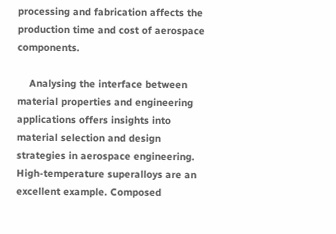processing and fabrication affects the production time and cost of aerospace components.

    Analysing the interface between material properties and engineering applications offers insights into material selection and design strategies in aerospace engineering. High-temperature superalloys are an excellent example. Composed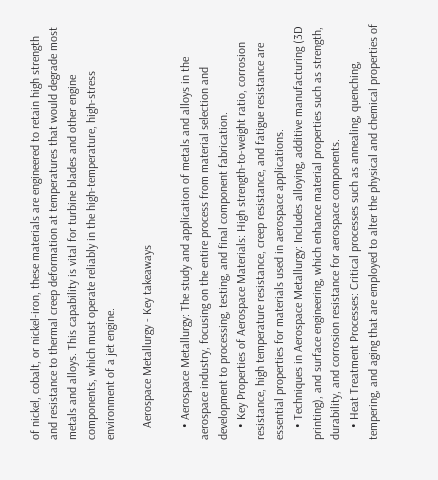of nickel, cobalt, or nickel-iron, these materials are engineered to retain high strength and resistance to thermal creep deformation at temperatures that would degrade most metals and alloys. This capability is vital for turbine blades and other engine components, which must operate reliably in the high-temperature, high-stress environment of a jet engine.

    Aerospace Metallurgy - Key takeaways

    • Aerospace Metallurgy: The study and application of metals and alloys in the aerospace industry, focusing on the entire process from material selection and development to processing, testing, and final component fabrication.
    • Key Properties of Aerospace Materials: High strength-to-weight ratio, corrosion resistance, high temperature resistance, creep resistance, and fatigue resistance are essential properties for materials used in aerospace applications.
    • Techniques in Aerospace Metallurgy: Includes alloying, additive manufacturing (3D printing), and surface engineering, which enhance material properties such as strength, durability, and corrosion resistance for aerospace components.
    • Heat Treatment Processes: Critical processes such as annealing, quenching, tempering, and aging that are employed to alter the physical and chemical properties of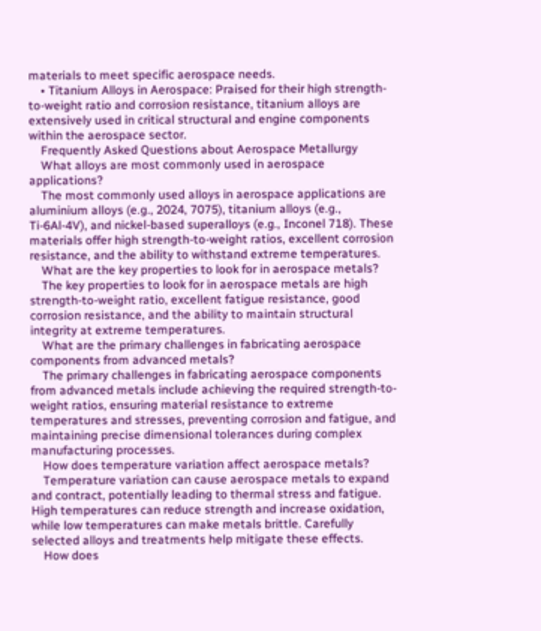materials to meet specific aerospace needs.
    • Titanium Alloys in Aerospace: Praised for their high strength-to-weight ratio and corrosion resistance, titanium alloys are extensively used in critical structural and engine components within the aerospace sector.
    Frequently Asked Questions about Aerospace Metallurgy
    What alloys are most commonly used in aerospace applications?
    The most commonly used alloys in aerospace applications are aluminium alloys (e.g., 2024, 7075), titanium alloys (e.g., Ti-6Al-4V), and nickel-based superalloys (e.g., Inconel 718). These materials offer high strength-to-weight ratios, excellent corrosion resistance, and the ability to withstand extreme temperatures.
    What are the key properties to look for in aerospace metals?
    The key properties to look for in aerospace metals are high strength-to-weight ratio, excellent fatigue resistance, good corrosion resistance, and the ability to maintain structural integrity at extreme temperatures.
    What are the primary challenges in fabricating aerospace components from advanced metals?
    The primary challenges in fabricating aerospace components from advanced metals include achieving the required strength-to-weight ratios, ensuring material resistance to extreme temperatures and stresses, preventing corrosion and fatigue, and maintaining precise dimensional tolerances during complex manufacturing processes.
    How does temperature variation affect aerospace metals?
    Temperature variation can cause aerospace metals to expand and contract, potentially leading to thermal stress and fatigue. High temperatures can reduce strength and increase oxidation, while low temperatures can make metals brittle. Carefully selected alloys and treatments help mitigate these effects.
    How does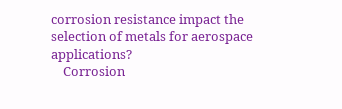corrosion resistance impact the selection of metals for aerospace applications?
    Corrosion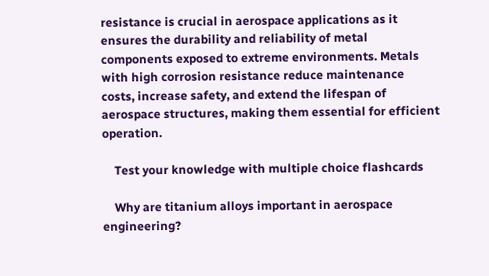resistance is crucial in aerospace applications as it ensures the durability and reliability of metal components exposed to extreme environments. Metals with high corrosion resistance reduce maintenance costs, increase safety, and extend the lifespan of aerospace structures, making them essential for efficient operation.

    Test your knowledge with multiple choice flashcards

    Why are titanium alloys important in aerospace engineering?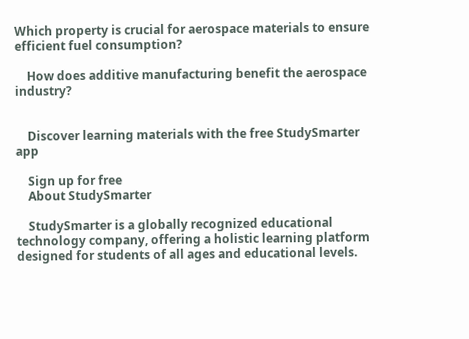Which property is crucial for aerospace materials to ensure efficient fuel consumption?

    How does additive manufacturing benefit the aerospace industry?


    Discover learning materials with the free StudySmarter app

    Sign up for free
    About StudySmarter

    StudySmarter is a globally recognized educational technology company, offering a holistic learning platform designed for students of all ages and educational levels.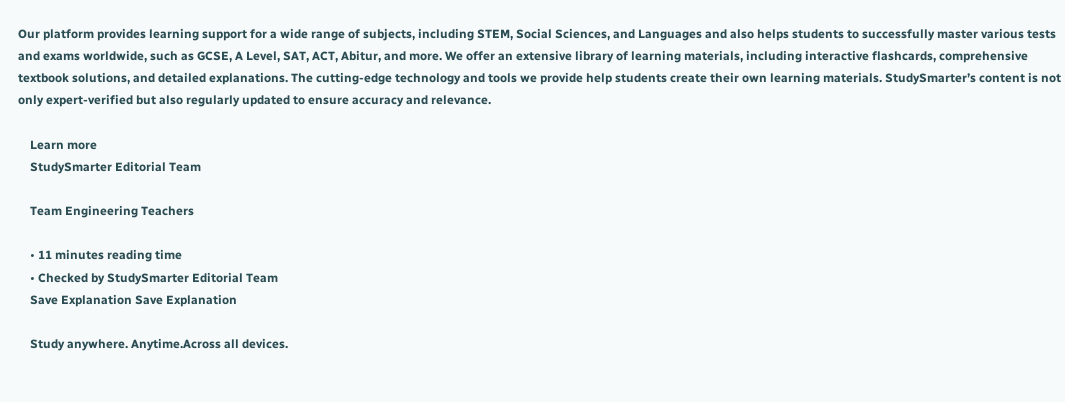Our platform provides learning support for a wide range of subjects, including STEM, Social Sciences, and Languages and also helps students to successfully master various tests and exams worldwide, such as GCSE, A Level, SAT, ACT, Abitur, and more. We offer an extensive library of learning materials, including interactive flashcards, comprehensive textbook solutions, and detailed explanations. The cutting-edge technology and tools we provide help students create their own learning materials. StudySmarter’s content is not only expert-verified but also regularly updated to ensure accuracy and relevance.

    Learn more
    StudySmarter Editorial Team

    Team Engineering Teachers

    • 11 minutes reading time
    • Checked by StudySmarter Editorial Team
    Save Explanation Save Explanation

    Study anywhere. Anytime.Across all devices.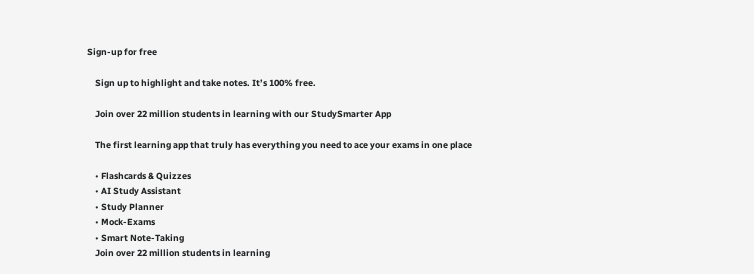Sign-up for free

    Sign up to highlight and take notes. It’s 100% free.

    Join over 22 million students in learning with our StudySmarter App

    The first learning app that truly has everything you need to ace your exams in one place

    • Flashcards & Quizzes
    • AI Study Assistant
    • Study Planner
    • Mock-Exams
    • Smart Note-Taking
    Join over 22 million students in learning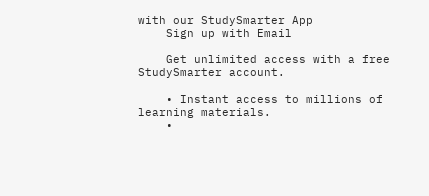with our StudySmarter App
    Sign up with Email

    Get unlimited access with a free StudySmarter account.

    • Instant access to millions of learning materials.
    •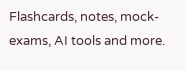Flashcards, notes, mock-exams, AI tools and more.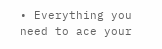• Everything you need to ace your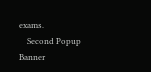exams.
    Second Popup Banner